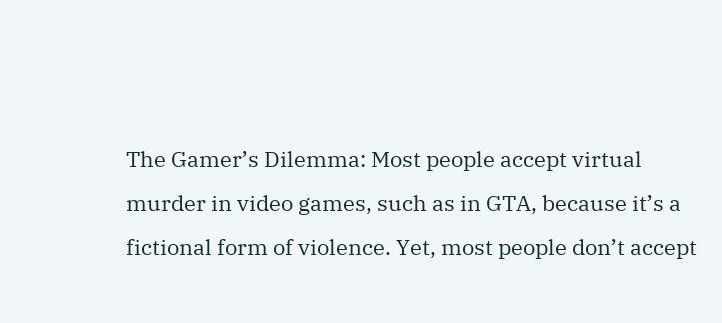The Gamer’s Dilemma: Most people accept virtual murder in video games, such as in GTA, because it’s a fictional form of violence. Yet, most people don’t accept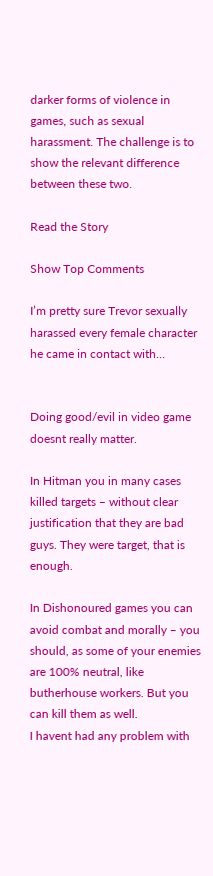darker forms of violence in games, such as sexual harassment. The challenge is to show the relevant difference between these two.

Read the Story

Show Top Comments

I’m pretty sure Trevor sexually harassed every female character he came in contact with…


Doing good/evil in video game doesnt really matter.

In Hitman you in many cases killed targets – without clear justification that they are bad guys. They were target, that is enough.

In Dishonoured games you can avoid combat and morally – you should, as some of your enemies are 100% neutral, like butherhouse workers. But you can kill them as well.
I havent had any problem with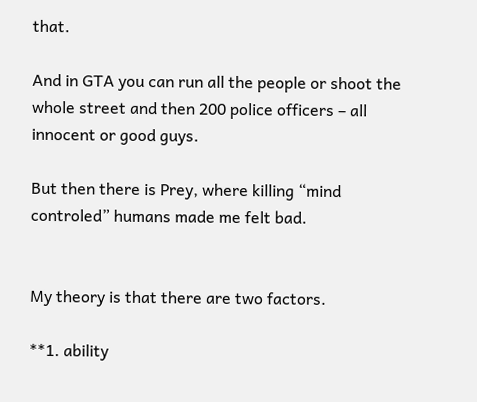that.

And in GTA you can run all the people or shoot the whole street and then 200 police officers – all innocent or good guys.

But then there is Prey, where killing “mind controled” humans made me felt bad.


My theory is that there are two factors.

**1. ability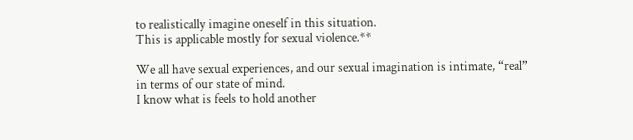to realistically imagine oneself in this situation.
This is applicable mostly for sexual violence.**

We all have sexual experiences, and our sexual imagination is intimate, “real” in terms of our state of mind.
I know what is feels to hold another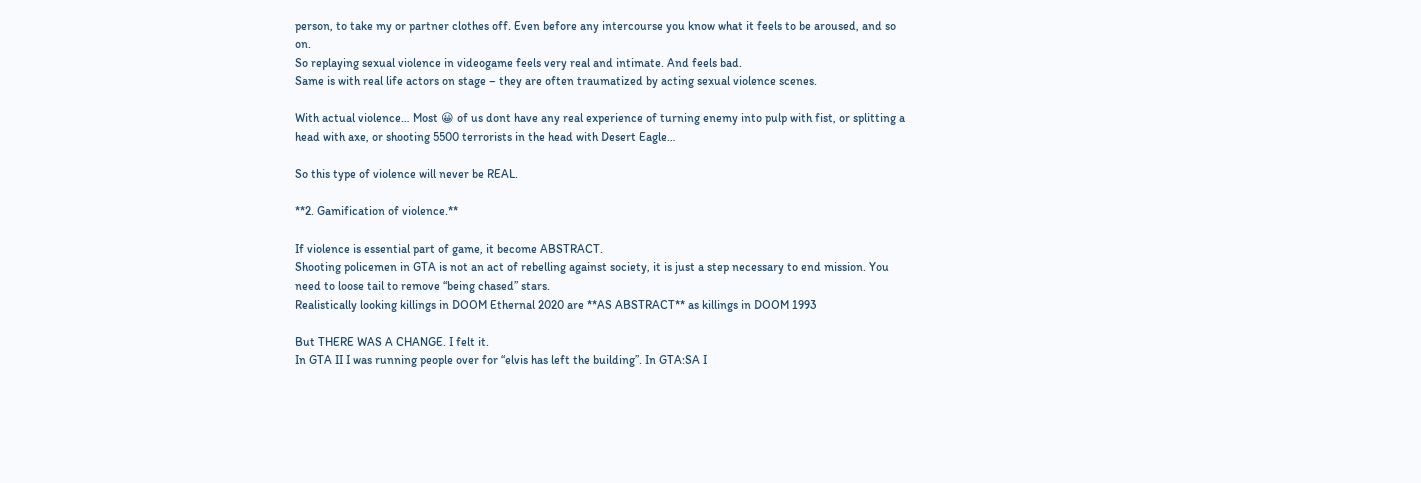person, to take my or partner clothes off. Even before any intercourse you know what it feels to be aroused, and so on.
So replaying sexual violence in videogame feels very real and intimate. And feels bad.
Same is with real life actors on stage – they are often traumatized by acting sexual violence scenes.

With actual violence… Most 😀 of us dont have any real experience of turning enemy into pulp with fist, or splitting a head with axe, or shooting 5500 terrorists in the head with Desert Eagle…

So this type of violence will never be REAL.

**2. Gamification of violence.**

If violence is essential part of game, it become ABSTRACT.
Shooting policemen in GTA is not an act of rebelling against society, it is just a step necessary to end mission. You need to loose tail to remove “being chased” stars.
Realistically looking killings in DOOM Ethernal 2020 are **AS ABSTRACT** as killings in DOOM 1993

But THERE WAS A CHANGE. I felt it.
In GTA II I was running people over for “elvis has left the building”. In GTA:SA I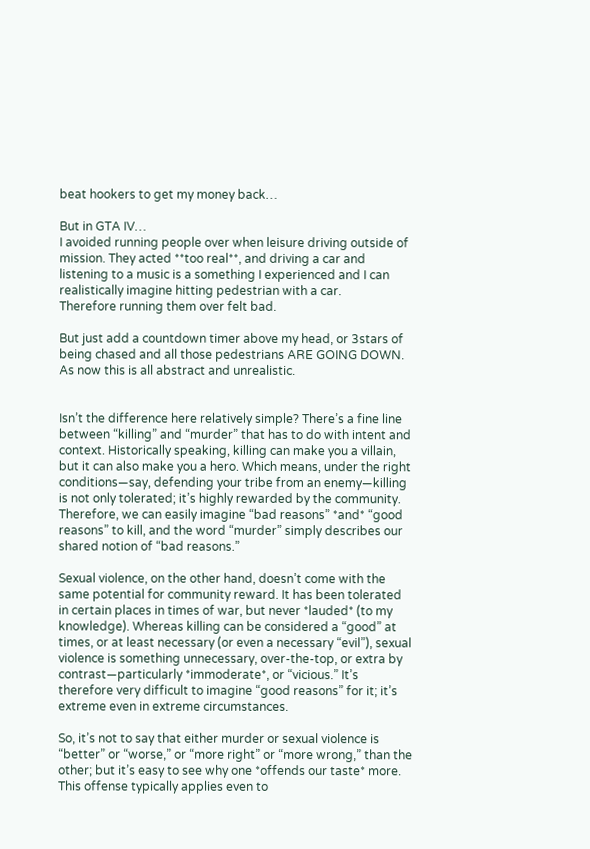beat hookers to get my money back…

But in GTA IV…
I avoided running people over when leisure driving outside of mission. They acted **too real**, and driving a car and listening to a music is a something I experienced and I can realistically imagine hitting pedestrian with a car.
Therefore running them over felt bad.

But just add a countdown timer above my head, or 3stars of being chased and all those pedestrians ARE GOING DOWN.
As now this is all abstract and unrealistic.


Isn’t the difference here relatively simple? There’s a fine line between “killing” and “murder” that has to do with intent and context. Historically speaking, killing can make you a villain, but it can also make you a hero. Which means, under the right conditions—say, defending your tribe from an enemy—killing is not only tolerated; it’s highly rewarded by the community. Therefore, we can easily imagine “bad reasons” *and* “good reasons” to kill, and the word “murder” simply describes our shared notion of “bad reasons.”

Sexual violence, on the other hand, doesn’t come with the same potential for community reward. It has been tolerated in certain places in times of war, but never *lauded* (to my knowledge). Whereas killing can be considered a “good” at times, or at least necessary (or even a necessary “evil”), sexual violence is something unnecessary, over-the-top, or extra by contrast—particularly *immoderate*, or “vicious.” It’s therefore very difficult to imagine “good reasons” for it; it’s extreme even in extreme circumstances.

So, it’s not to say that either murder or sexual violence is “better” or “worse,” or “more right” or “more wrong,” than the other; but it’s easy to see why one *offends our taste* more. This offense typically applies even to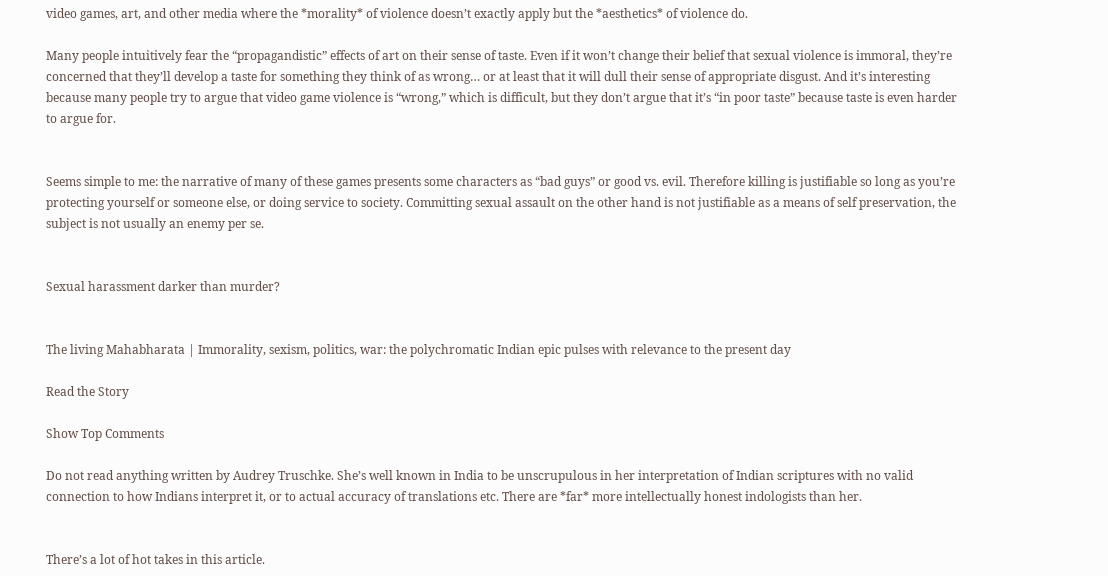video games, art, and other media where the *morality* of violence doesn’t exactly apply but the *aesthetics* of violence do.

Many people intuitively fear the “propagandistic” effects of art on their sense of taste. Even if it won’t change their belief that sexual violence is immoral, they’re concerned that they’ll develop a taste for something they think of as wrong… or at least that it will dull their sense of appropriate disgust. And it’s interesting because many people try to argue that video game violence is “wrong,” which is difficult, but they don’t argue that it’s “in poor taste” because taste is even harder to argue for.


Seems simple to me: the narrative of many of these games presents some characters as “bad guys” or good vs. evil. Therefore killing is justifiable so long as you’re protecting yourself or someone else, or doing service to society. Committing sexual assault on the other hand is not justifiable as a means of self preservation, the subject is not usually an enemy per se.


Sexual harassment darker than murder?


The living Mahabharata | Immorality, sexism, politics, war: the polychromatic Indian epic pulses with relevance to the present day

Read the Story

Show Top Comments

Do not read anything written by Audrey Truschke. She’s well known in India to be unscrupulous in her interpretation of Indian scriptures with no valid connection to how Indians interpret it, or to actual accuracy of translations etc. There are *far* more intellectually honest indologists than her.


There’s a lot of hot takes in this article.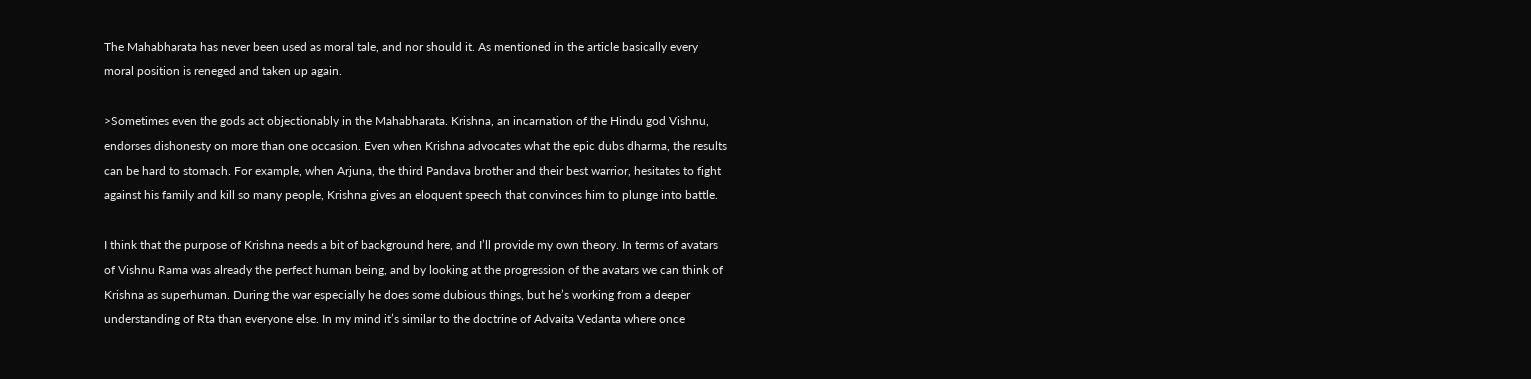The Mahabharata has never been used as moral tale, and nor should it. As mentioned in the article basically every moral position is reneged and taken up again.

>Sometimes even the gods act objectionably in the Mahabharata. Krishna, an incarnation of the Hindu god Vishnu, endorses dishonesty on more than one occasion. Even when Krishna advocates what the epic dubs dharma, the results can be hard to stomach. For example, when Arjuna, the third Pandava brother and their best warrior, hesitates to fight against his family and kill so many people, Krishna gives an eloquent speech that convinces him to plunge into battle.

I think that the purpose of Krishna needs a bit of background here, and I’ll provide my own theory. In terms of avatars of Vishnu Rama was already the perfect human being, and by looking at the progression of the avatars we can think of Krishna as superhuman. During the war especially he does some dubious things, but he’s working from a deeper understanding of Rta than everyone else. In my mind it’s similar to the doctrine of Advaita Vedanta where once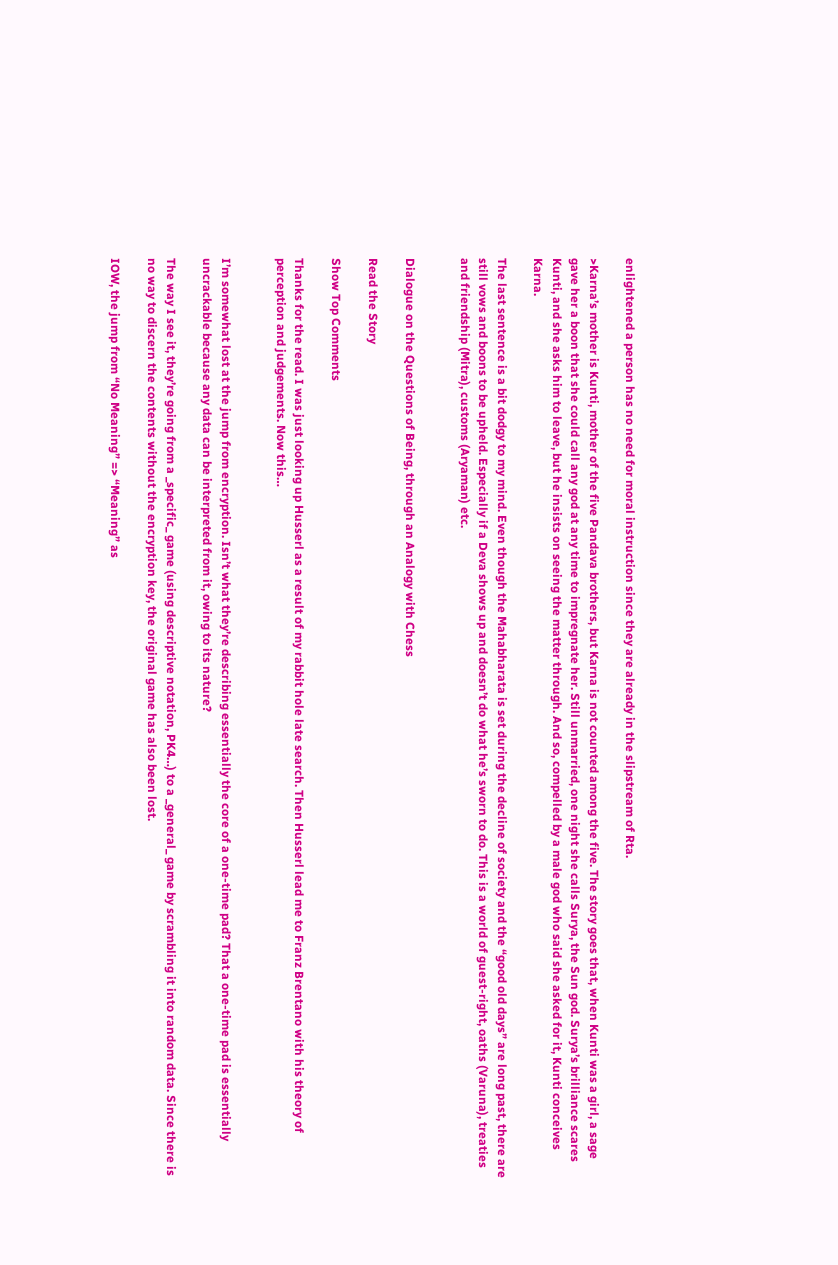enlightened a person has no need for moral instruction since they are already in the slipstream of Rta.

>Karna’s mother is Kunti, mother of the five Pandava brothers, but Karna is not counted among the five. The story goes that, when Kunti was a girl, a sage gave her a boon that she could call any god at any time to impregnate her. Still unmarried, one night she calls Surya, the Sun god. Surya’s brilliance scares Kunti, and she asks him to leave, but he insists on seeing the matter through. And so, compelled by a male god who said she asked for it, Kunti conceives Karna.

The last sentence is a bit dodgy to my mind. Even though the Mahabharata is set during the decline of society and the “good old days” are long past, there are still vows and boons to be upheld. Especially if a Deva shows up and doesn’t do what he’s sworn to do. This is a world of guest-right, oaths (Varuna), treaties and friendship (Mitra), customs (Aryaman) etc.


Dialogue on the Questions of Being, through an Analogy with Chess

Read the Story

Show Top Comments

Thanks for the read. I was just looking up Husserl as a result of my rabbit hole late search. Then Husserl lead me to Franz Brentano with his theory of perception and judgements. Now this…


I’m somewhat lost at the jump from encryption. Isn’t what they’re describing essentially the core of a one-time pad? That a one-time pad is essentially uncrackable because any data can be interpreted from it, owing to its nature?

The way I see it, they’re going from a _specific_ game (using descriptive notation, PK4…) to a _general_ game by scrambling it into random data. Since there is no way to discern the contents without the encryption key, the original game has also been lost.

IOW, the jump from “No Meaning” => “Meaning” as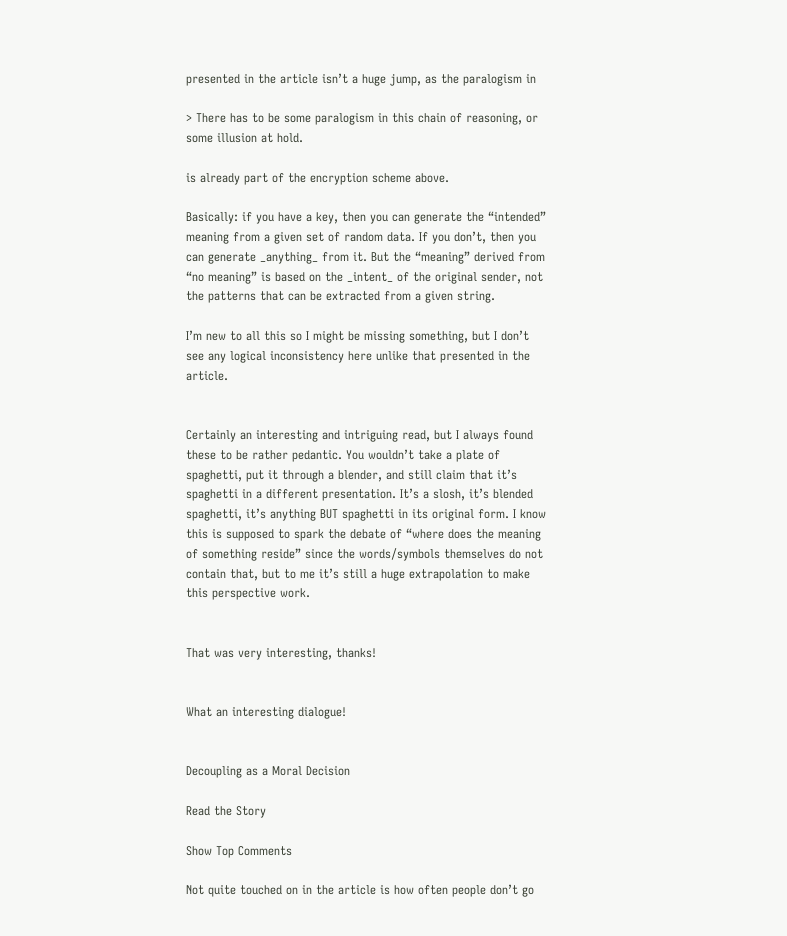presented in the article isn’t a huge jump, as the paralogism in

> There has to be some paralogism in this chain of reasoning, or some illusion at hold.

is already part of the encryption scheme above.

Basically: if you have a key, then you can generate the “intended” meaning from a given set of random data. If you don’t, then you can generate _anything_ from it. But the “meaning” derived from “no meaning” is based on the _intent_ of the original sender, not the patterns that can be extracted from a given string.

I’m new to all this so I might be missing something, but I don’t see any logical inconsistency here unlike that presented in the article.


Certainly an interesting and intriguing read, but I always found these to be rather pedantic. You wouldn’t take a plate of spaghetti, put it through a blender, and still claim that it’s spaghetti in a different presentation. It’s a slosh, it’s blended spaghetti, it’s anything BUT spaghetti in its original form. I know this is supposed to spark the debate of “where does the meaning of something reside” since the words/symbols themselves do not contain that, but to me it’s still a huge extrapolation to make this perspective work.


That was very interesting, thanks!


What an interesting dialogue!


Decoupling as a Moral Decision

Read the Story

Show Top Comments

Not quite touched on in the article is how often people don’t go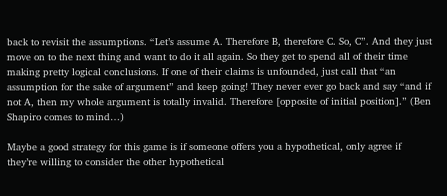back to revisit the assumptions. “Let’s assume A. Therefore B, therefore C. So, C”. And they just move on to the next thing and want to do it all again. So they get to spend all of their time making pretty logical conclusions. If one of their claims is unfounded, just call that “an assumption for the sake of argument” and keep going! They never ever go back and say “and if not A, then my whole argument is totally invalid. Therefore [opposite of initial position].” (Ben Shapiro comes to mind…)

Maybe a good strategy for this game is if someone offers you a hypothetical, only agree if they’re willing to consider the other hypothetical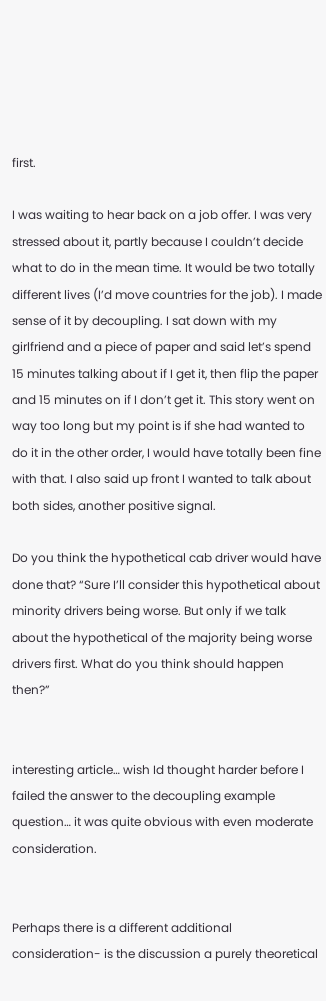first.

I was waiting to hear back on a job offer. I was very stressed about it, partly because I couldn’t decide what to do in the mean time. It would be two totally different lives (I’d move countries for the job). I made sense of it by decoupling. I sat down with my girlfriend and a piece of paper and said let’s spend 15 minutes talking about if I get it, then flip the paper and 15 minutes on if I don’t get it. This story went on way too long but my point is if she had wanted to do it in the other order, I would have totally been fine with that. I also said up front I wanted to talk about both sides, another positive signal.

Do you think the hypothetical cab driver would have done that? “Sure I’ll consider this hypothetical about minority drivers being worse. But only if we talk about the hypothetical of the majority being worse drivers first. What do you think should happen then?”


interesting article… wish Id thought harder before I failed the answer to the decoupling example question… it was quite obvious with even moderate consideration.


Perhaps there is a different additional consideration- is the discussion a purely theoretical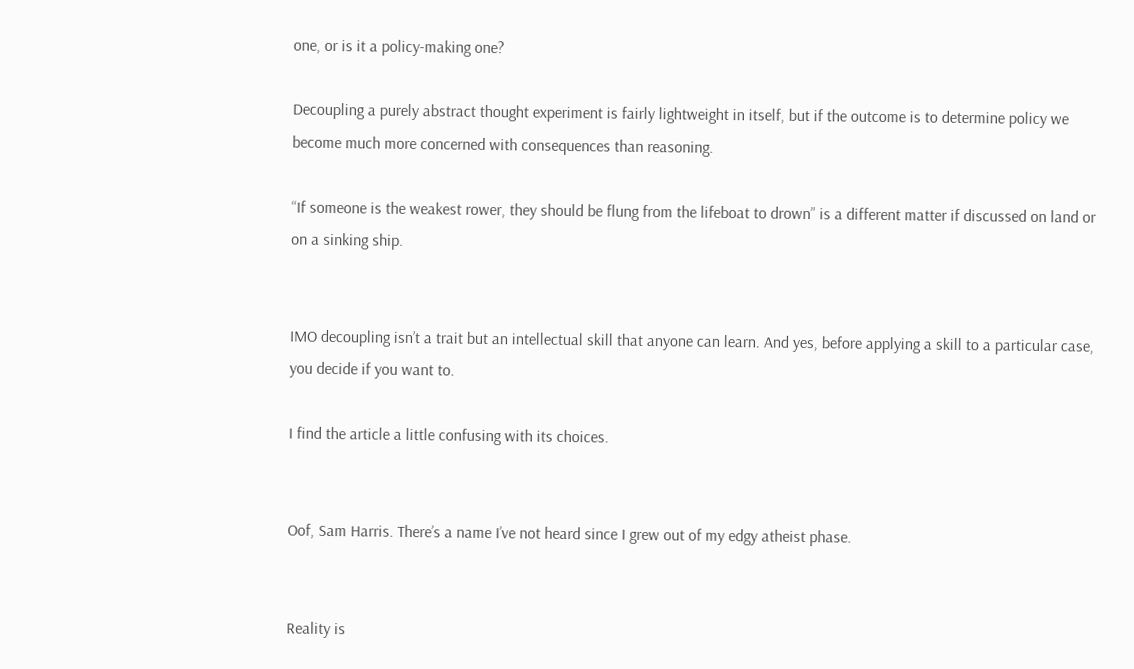one, or is it a policy-making one?

Decoupling a purely abstract thought experiment is fairly lightweight in itself, but if the outcome is to determine policy we become much more concerned with consequences than reasoning.

“If someone is the weakest rower, they should be flung from the lifeboat to drown” is a different matter if discussed on land or on a sinking ship.


IMO decoupling isn’t a trait but an intellectual skill that anyone can learn. And yes, before applying a skill to a particular case, you decide if you want to.

I find the article a little confusing with its choices.


Oof, Sam Harris. There’s a name I’ve not heard since I grew out of my edgy atheist phase.


Reality is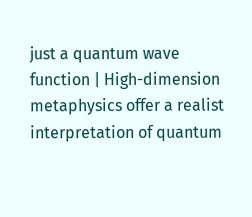just a quantum wave function | High-dimension metaphysics offer a realist interpretation of quantum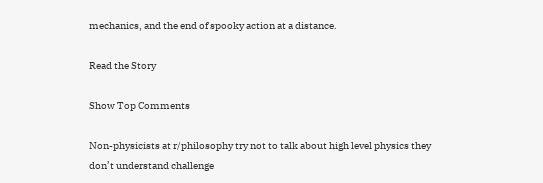mechanics, and the end of spooky action at a distance.

Read the Story

Show Top Comments

Non-physicists at r/philosophy try not to talk about high level physics they don’t understand challenge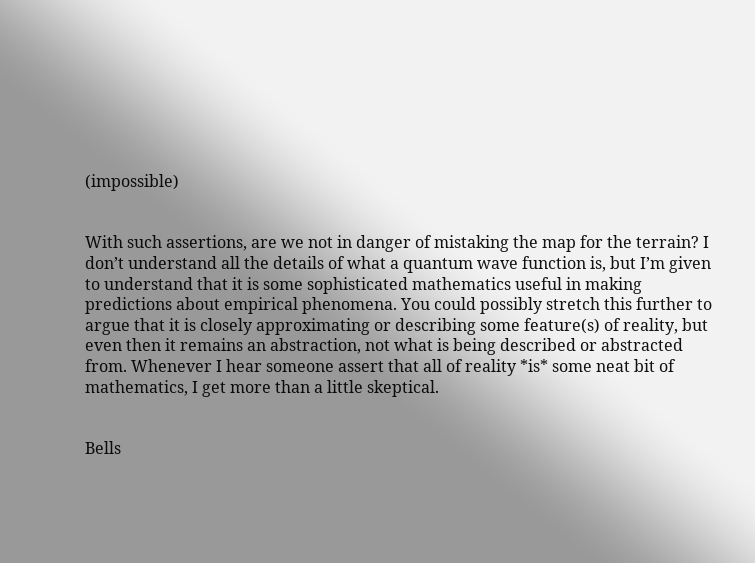(impossible)


With such assertions, are we not in danger of mistaking the map for the terrain? I don’t understand all the details of what a quantum wave function is, but I’m given to understand that it is some sophisticated mathematics useful in making predictions about empirical phenomena. You could possibly stretch this further to argue that it is closely approximating or describing some feature(s) of reality, but even then it remains an abstraction, not what is being described or abstracted from. Whenever I hear someone assert that all of reality *is* some neat bit of mathematics, I get more than a little skeptical.


Bells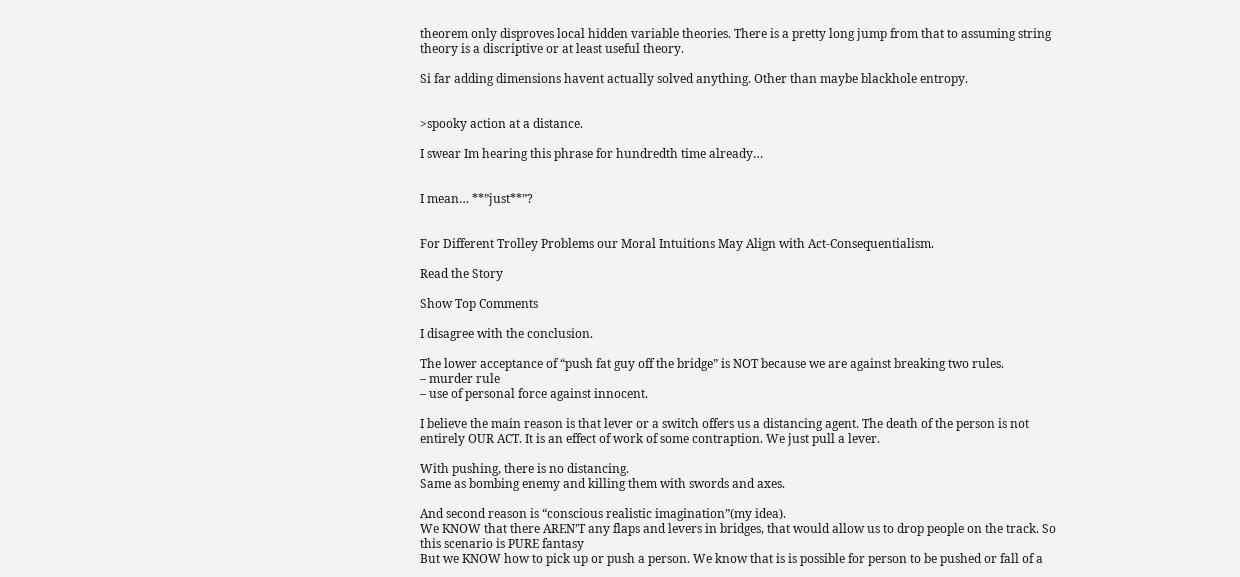theorem only disproves local hidden variable theories. There is a pretty long jump from that to assuming string theory is a discriptive or at least useful theory.

Si far adding dimensions havent actually solved anything. Other than maybe blackhole entropy.


>spooky action at a distance.

I swear Im hearing this phrase for hundredth time already…


I mean… **”just**”?


For Different Trolley Problems our Moral Intuitions May Align with Act-Consequentialism.

Read the Story

Show Top Comments

I disagree with the conclusion.

The lower acceptance of “push fat guy off the bridge” is NOT because we are against breaking two rules.
– murder rule
– use of personal force against innocent.

I believe the main reason is that lever or a switch offers us a distancing agent. The death of the person is not entirely OUR ACT. It is an effect of work of some contraption. We just pull a lever.

With pushing, there is no distancing.
Same as bombing enemy and killing them with swords and axes.

And second reason is “conscious realistic imagination”(my idea).
We KNOW that there AREN’T any flaps and levers in bridges, that would allow us to drop people on the track. So this scenario is PURE fantasy
But we KNOW how to pick up or push a person. We know that is is possible for person to be pushed or fall of a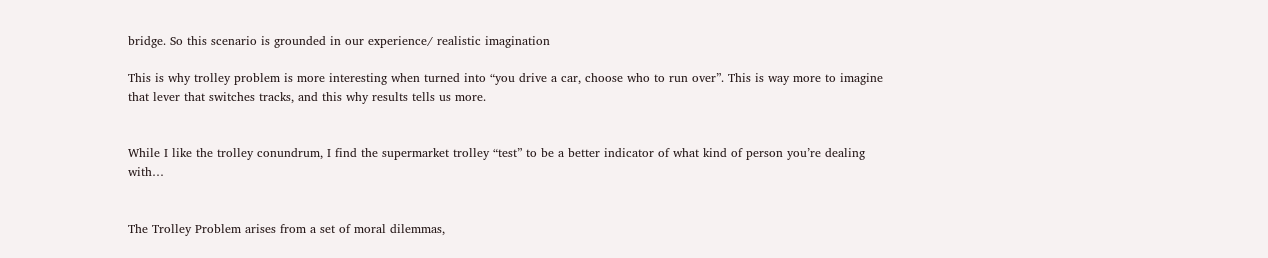bridge. So this scenario is grounded in our experience/ realistic imagination

This is why trolley problem is more interesting when turned into “you drive a car, choose who to run over”. This is way more to imagine that lever that switches tracks, and this why results tells us more.


While I like the trolley conundrum, I find the supermarket trolley “test” to be a better indicator of what kind of person you’re dealing with…


The Trolley Problem arises from a set of moral dilemmas,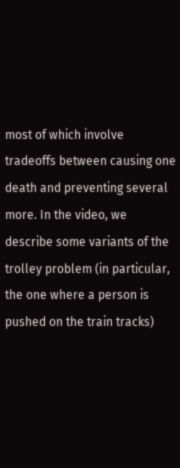most of which involve tradeoffs between causing one death and preventing several more. In the video, we describe some variants of the trolley problem (in particular, the one where a person is pushed on the train tracks)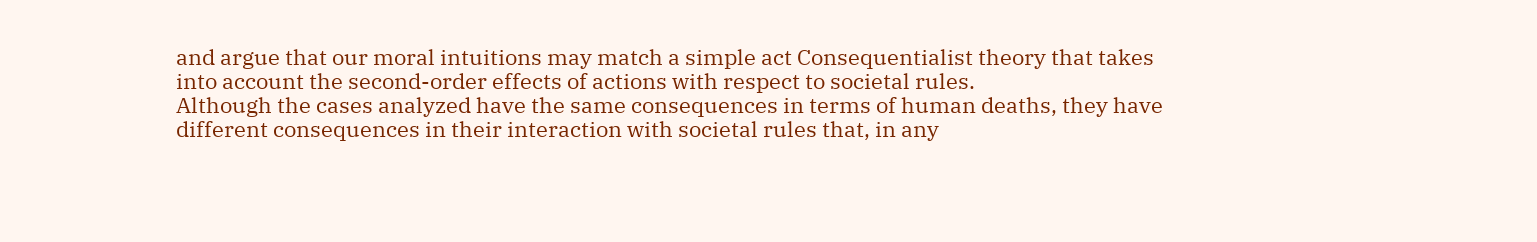and argue that our moral intuitions may match a simple act Consequentialist theory that takes into account the second-order effects of actions with respect to societal rules.
Although the cases analyzed have the same consequences in terms of human deaths, they have different consequences in their interaction with societal rules that, in any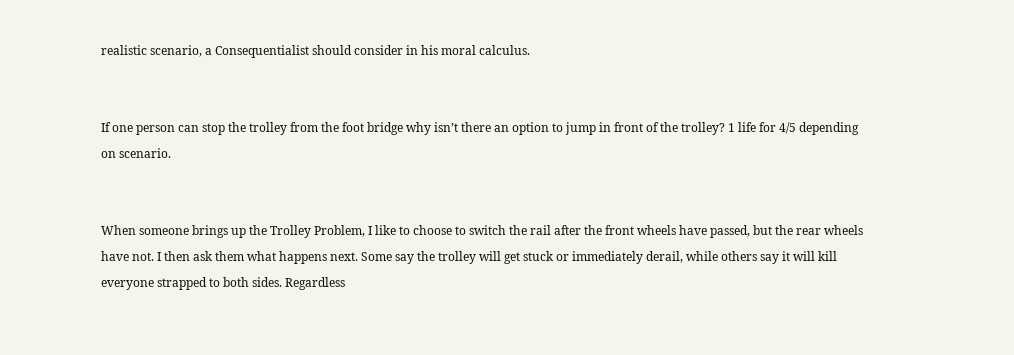realistic scenario, a Consequentialist should consider in his moral calculus.


If one person can stop the trolley from the foot bridge why isn’t there an option to jump in front of the trolley? 1 life for 4/5 depending on scenario.


When someone brings up the Trolley Problem, I like to choose to switch the rail after the front wheels have passed, but the rear wheels have not. I then ask them what happens next. Some say the trolley will get stuck or immediately derail, while others say it will kill everyone strapped to both sides. Regardless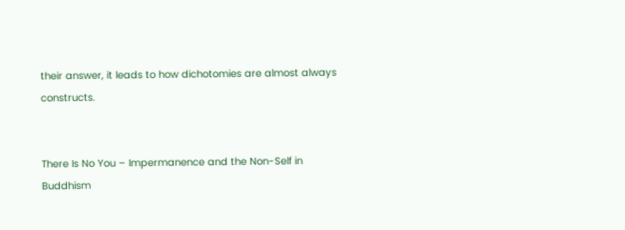their answer, it leads to how dichotomies are almost always constructs.


There Is No You – Impermanence and the Non-Self in Buddhism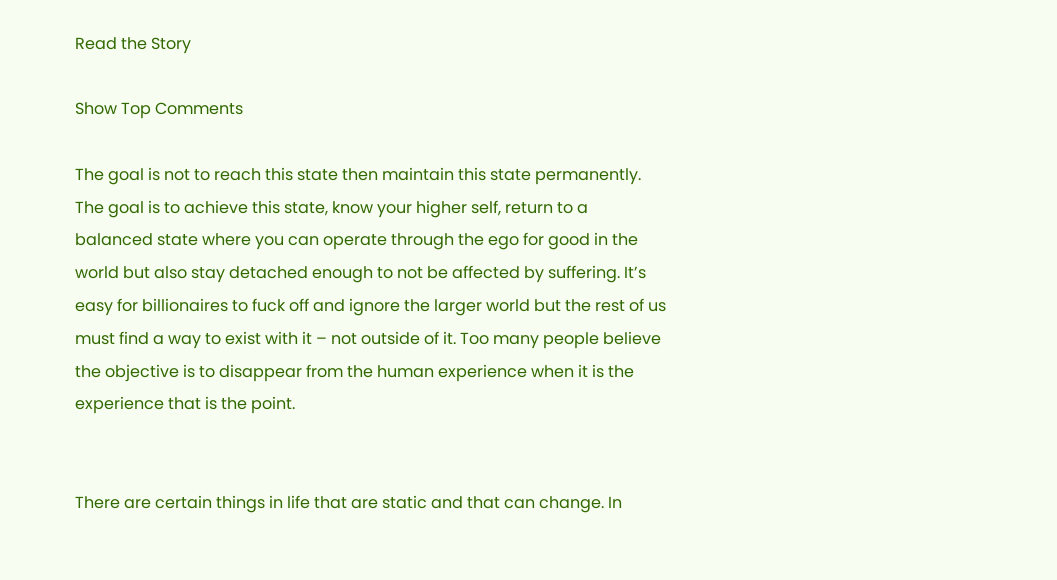Read the Story

Show Top Comments

The goal is not to reach this state then maintain this state permanently. The goal is to achieve this state, know your higher self, return to a balanced state where you can operate through the ego for good in the world but also stay detached enough to not be affected by suffering. It’s easy for billionaires to fuck off and ignore the larger world but the rest of us must find a way to exist with it – not outside of it. Too many people believe the objective is to disappear from the human experience when it is the experience that is the point.


There are certain things in life that are static and that can change. In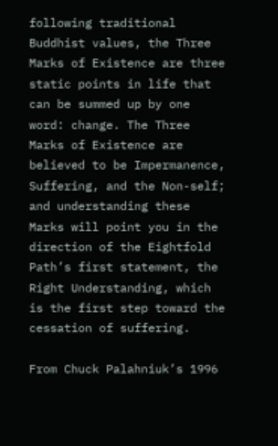following traditional Buddhist values, the Three Marks of Existence are three static points in life that can be summed up by one word: change. The Three Marks of Existence are believed to be Impermanence, Suffering, and the Non-self; and understanding these Marks will point you in the direction of the Eightfold Path’s first statement, the Right Understanding, which is the first step toward the cessation of suffering.

From Chuck Palahniuk’s 1996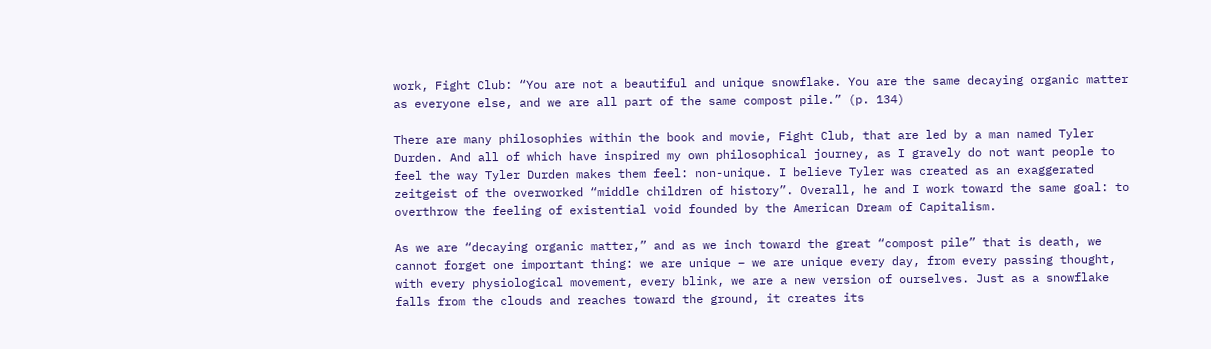work, Fight Club: “You are not a beautiful and unique snowflake. You are the same decaying organic matter as everyone else, and we are all part of the same compost pile.” (p. 134)

There are many philosophies within the book and movie, Fight Club, that are led by a man named Tyler Durden. And all of which have inspired my own philosophical journey, as I gravely do not want people to feel the way Tyler Durden makes them feel: non-unique. I believe Tyler was created as an exaggerated zeitgeist of the overworked “middle children of history”. Overall, he and I work toward the same goal: to overthrow the feeling of existential void founded by the American Dream of Capitalism.

As we are “decaying organic matter,” and as we inch toward the great “compost pile” that is death, we cannot forget one important thing: we are unique – we are unique every day, from every passing thought, with every physiological movement, every blink, we are a new version of ourselves. Just as a snowflake falls from the clouds and reaches toward the ground, it creates its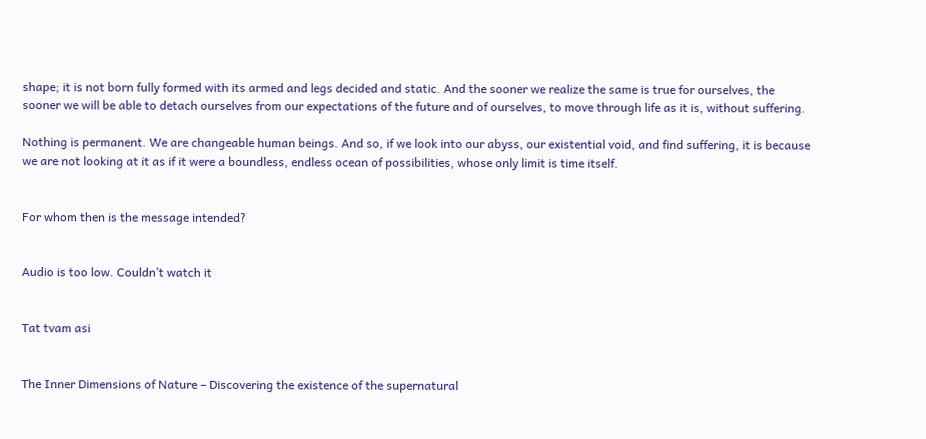shape; it is not born fully formed with its armed and legs decided and static. And the sooner we realize the same is true for ourselves, the sooner we will be able to detach ourselves from our expectations of the future and of ourselves, to move through life as it is, without suffering.

Nothing is permanent. We are changeable human beings. And so, if we look into our abyss, our existential void, and find suffering, it is because we are not looking at it as if it were a boundless, endless ocean of possibilities, whose only limit is time itself.


For whom then is the message intended?


Audio is too low. Couldn’t watch it


Tat tvam asi


The Inner Dimensions of Nature – Discovering the existence of the supernatural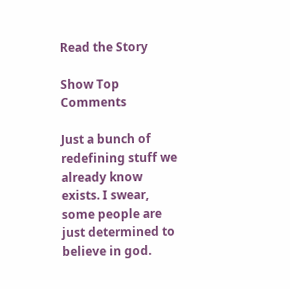Read the Story

Show Top Comments

Just a bunch of redefining stuff we already know exists. I swear, some people are just determined to believe in god.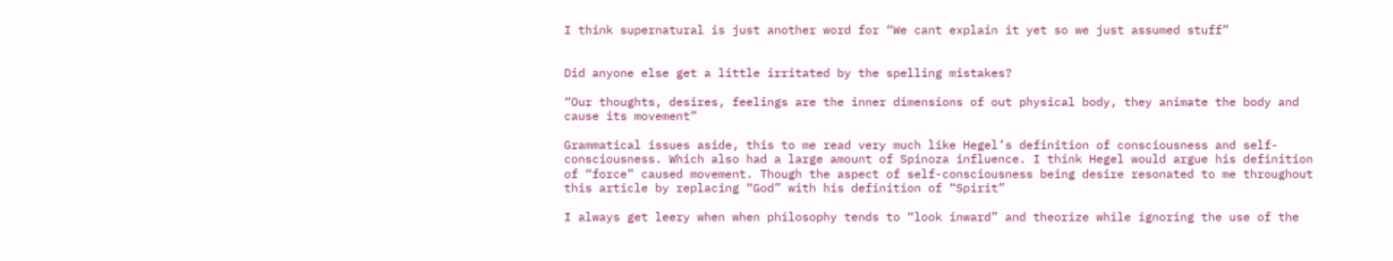I think supernatural is just another word for “We cant explain it yet so we just assumed stuff”


Did anyone else get a little irritated by the spelling mistakes?

“Our thoughts, desires, feelings are the inner dimensions of out physical body, they animate the body and cause its movement”

Grammatical issues aside, this to me read very much like Hegel’s definition of consciousness and self-consciousness. Which also had a large amount of Spinoza influence. I think Hegel would argue his definition of “force” caused movement. Though the aspect of self-consciousness being desire resonated to me throughout this article by replacing “God” with his definition of “Spirit”

I always get leery when when philosophy tends to “look inward” and theorize while ignoring the use of the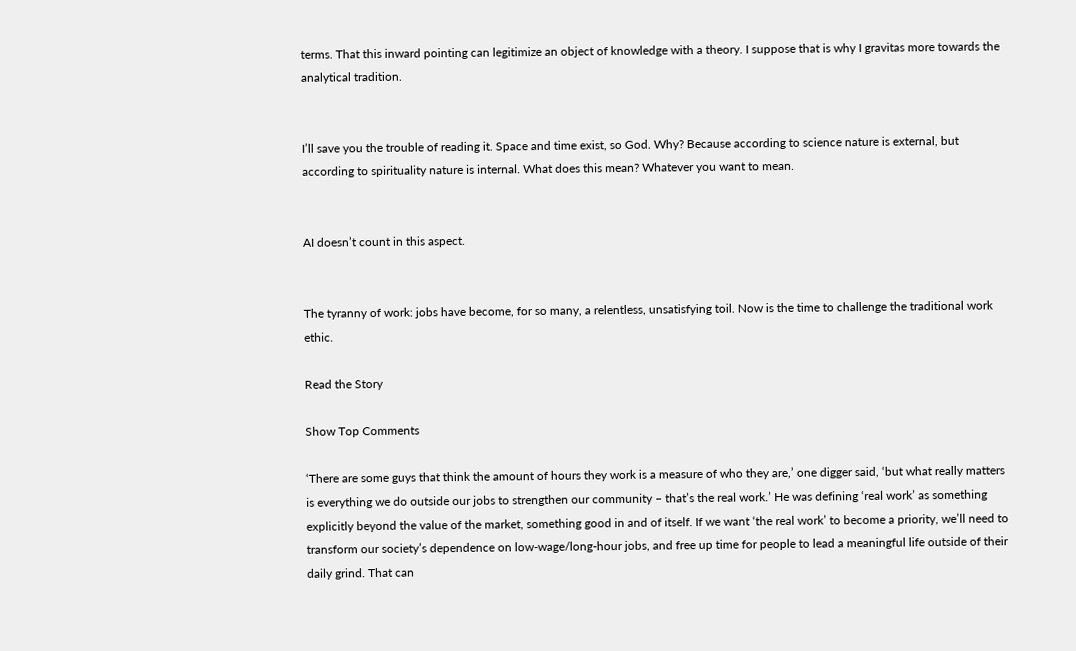terms. That this inward pointing can legitimize an object of knowledge with a theory. I suppose that is why I gravitas more towards the analytical tradition.


I’ll save you the trouble of reading it. Space and time exist, so God. Why? Because according to science nature is external, but according to spirituality nature is internal. What does this mean? Whatever you want to mean.


AI doesn’t count in this aspect.


The tyranny of work: jobs have become, for so many, a relentless, unsatisfying toil. Now is the time to challenge the traditional work ethic.

Read the Story

Show Top Comments

‘There are some guys that think the amount of hours they work is a measure of who they are,’ one digger said, ‘but what really matters is everything we do outside our jobs to strengthen our community – that’s the real work.’ He was defining ‘real work’ as something explicitly beyond the value of the market, something good in and of itself. If we want ‘the real work’ to become a priority, we’ll need to transform our society’s dependence on low-wage/long-hour jobs, and free up time for people to lead a meaningful life outside of their daily grind. That can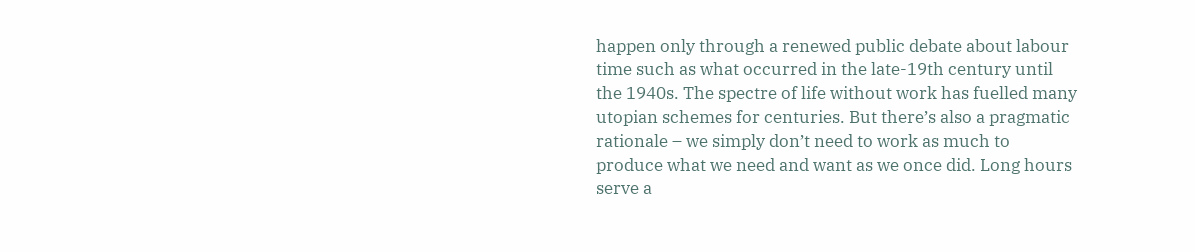happen only through a renewed public debate about labour time such as what occurred in the late-19th century until the 1940s. The spectre of life without work has fuelled many utopian schemes for centuries. But there’s also a pragmatic rationale – we simply don’t need to work as much to produce what we need and want as we once did. Long hours serve a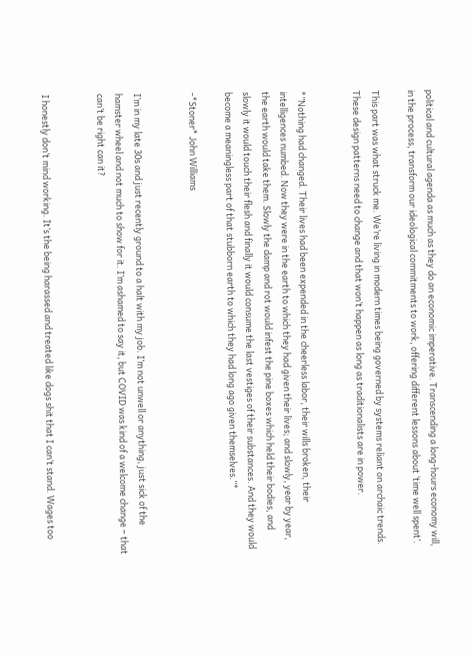political and cultural agenda as much as they do an economic imperative. Transcending a long-hours economy will, in the process, transform our ideological commitments to work, offering different lessons about ‘time well spent’.

This part was what struck me. We’re living in modern times being governed by systems reliant on archaic trends. These design patterns need to change and that won’t happen as long as traditionalists are in power.


*”Nothing had changed. Their lives had been expended in the cheerless labor, their wills broken, their intelligences numbed. Now they were in the earth to which they had given their lives; and slowly, year by year, the earth would take them. Slowly the damp and rot would infest the pine boxes which held their bodies, and slowly it would touch their flesh and finally it would consume the last vestiges of their substances. And they would become a meaningless part of that stubborn earth to which they had long ago given themselves.”*

-*Stoner* John Williams


I’m in my late 30s and just recently ground to a halt with my job. I’m not unwell or anything, just sick of the hamster wheel and not much to show for it. I’m ashamed to say it, but COVID was kind of a welcome change – that can’t be right can it?


I honestly don’t mind working. It’s the being harassed and treated like dogs shit that I can’t stand. Wages too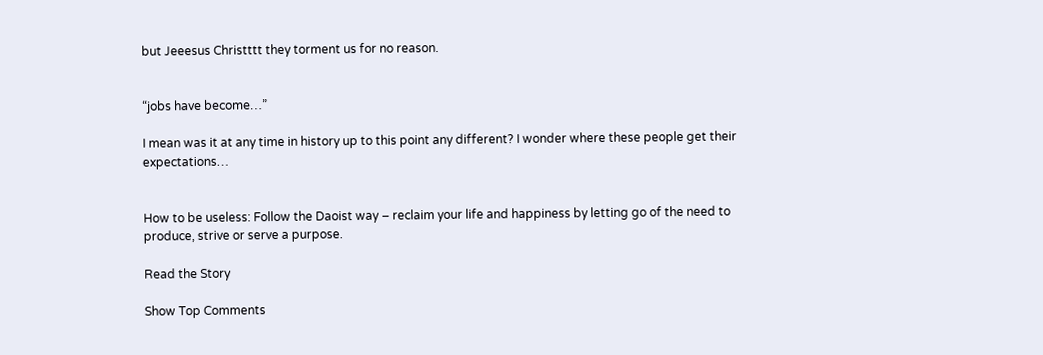but Jeeesus Christttt they torment us for no reason.


“jobs have become…”

I mean was it at any time in history up to this point any different? I wonder where these people get their expectations…


How to be useless: Follow the Daoist way – reclaim your life and happiness by letting go of the need to produce, strive or serve a purpose.

Read the Story

Show Top Comments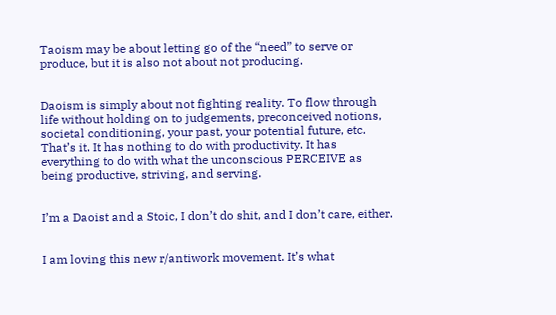Taoism may be about letting go of the “need” to serve or produce, but it is also not about not producing.


Daoism is simply about not fighting reality. To flow through life without holding on to judgements, preconceived notions, societal conditioning, your past, your potential future, etc. That’s it. It has nothing to do with productivity. It has everything to do with what the unconscious PERCEIVE as being productive, striving, and serving.


I’m a Daoist and a Stoic, I don’t do shit, and I don’t care, either.


I am loving this new r/antiwork movement. It’s what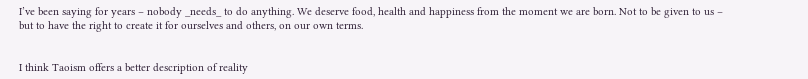I’ve been saying for years – nobody _needs_ to do anything. We deserve food, health and happiness from the moment we are born. Not to be given to us – but to have the right to create it for ourselves and others, on our own terms.


I think Taoism offers a better description of reality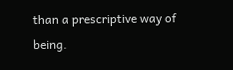than a prescriptive way of being.